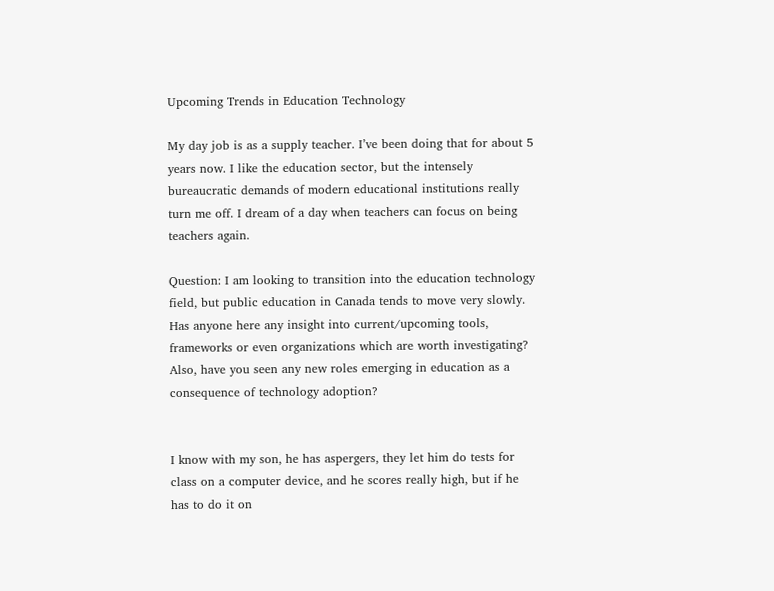Upcoming Trends in Education Technology

My day job is as a supply teacher. I’ve been doing that for about 5 years now. I like the education sector, but the intensely bureaucratic demands of modern educational institutions really turn me off. I dream of a day when teachers can focus on being teachers again.

Question: I am looking to transition into the education technology field, but public education in Canada tends to move very slowly. Has anyone here any insight into current/upcoming tools, frameworks or even organizations which are worth investigating? Also, have you seen any new roles emerging in education as a consequence of technology adoption?


I know with my son, he has aspergers, they let him do tests for class on a computer device, and he scores really high, but if he has to do it on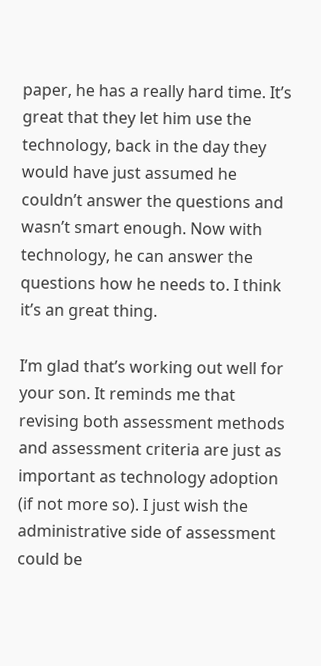paper, he has a really hard time. It’s great that they let him use the technology, back in the day they would have just assumed he couldn’t answer the questions and wasn’t smart enough. Now with technology, he can answer the questions how he needs to. I think it’s an great thing.

I’m glad that’s working out well for your son. It reminds me that revising both assessment methods and assessment criteria are just as important as technology adoption (if not more so). I just wish the administrative side of assessment could be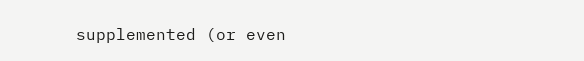supplemented (or even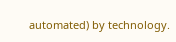automated) by technology.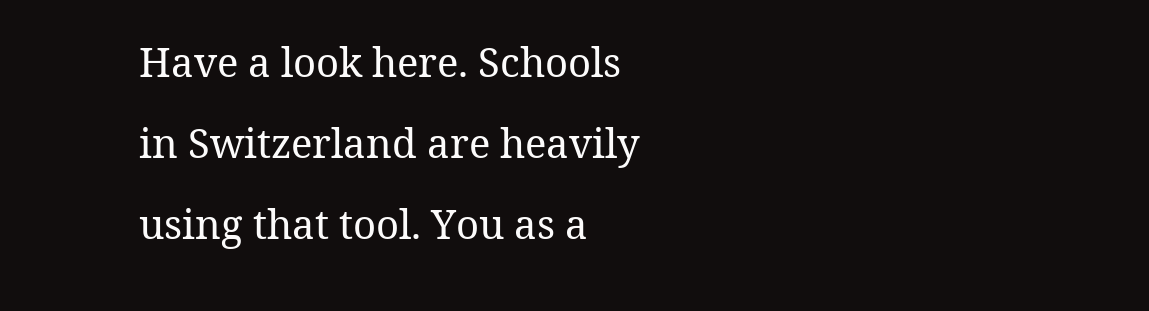Have a look here. Schools in Switzerland are heavily using that tool. You as a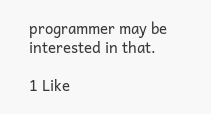programmer may be interested in that.

1 Like